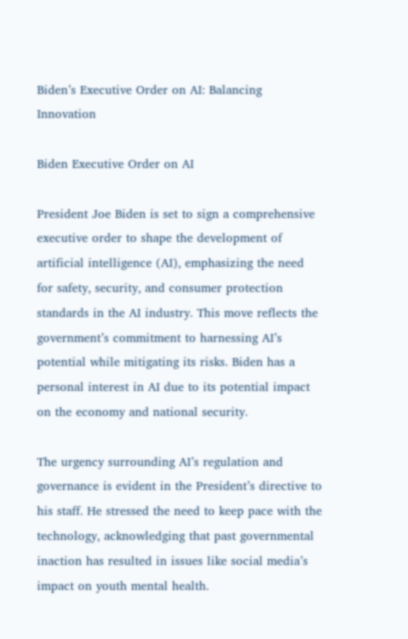Biden’s Executive Order on AI: Balancing Innovation

Biden Executive Order on AI

President Joe Biden is set to sign a comprehensive executive order to shape the development of artificial intelligence (AI), emphasizing the need for safety, security, and consumer protection standards in the AI industry. This move reflects the government’s commitment to harnessing AI’s potential while mitigating its risks. Biden has a personal interest in AI due to its potential impact on the economy and national security.

The urgency surrounding AI’s regulation and governance is evident in the President’s directive to his staff. He stressed the need to keep pace with the technology, acknowledging that past governmental inaction has resulted in issues like social media’s impact on youth mental health.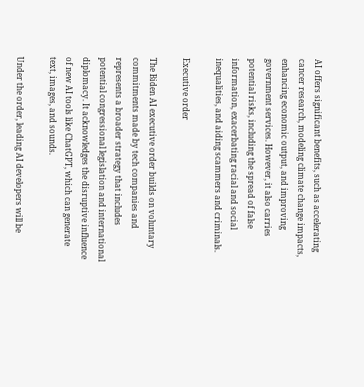AI offers significant benefits, such as accelerating cancer research, modeling climate change impacts, enhancing economic output, and improving government services. However, it also carries potential risks, including the spread of false information, exacerbating racial and social inequalities, and aiding scammers and criminals.

Executive order

The Biden AI executive order builds on voluntary commitments made by tech companies and represents a broader strategy that includes potential congressional legislation and international diplomacy. It acknowledges the disruptive influence of new AI tools like ChatGPT, which can generate text, images, and sounds.

Under the order, leading AI developers will be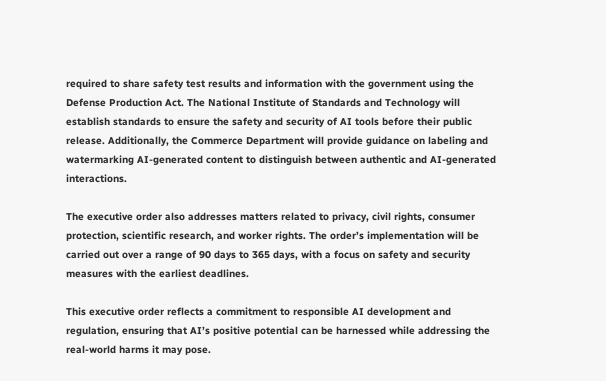required to share safety test results and information with the government using the Defense Production Act. The National Institute of Standards and Technology will establish standards to ensure the safety and security of AI tools before their public release. Additionally, the Commerce Department will provide guidance on labeling and watermarking AI-generated content to distinguish between authentic and AI-generated interactions.

The executive order also addresses matters related to privacy, civil rights, consumer protection, scientific research, and worker rights. The order’s implementation will be carried out over a range of 90 days to 365 days, with a focus on safety and security measures with the earliest deadlines.

This executive order reflects a commitment to responsible AI development and regulation, ensuring that AI’s positive potential can be harnessed while addressing the real-world harms it may pose.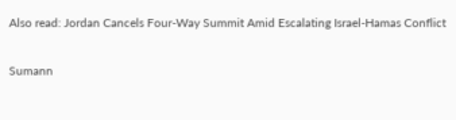Also read: Jordan Cancels Four-Way Summit Amid Escalating Israel-Hamas Conflict

Sumann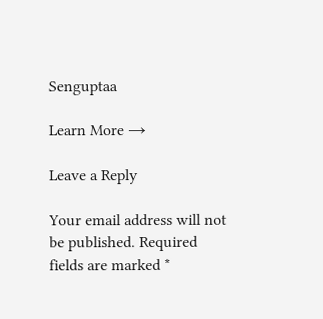Senguptaa

Learn More →

Leave a Reply

Your email address will not be published. Required fields are marked *